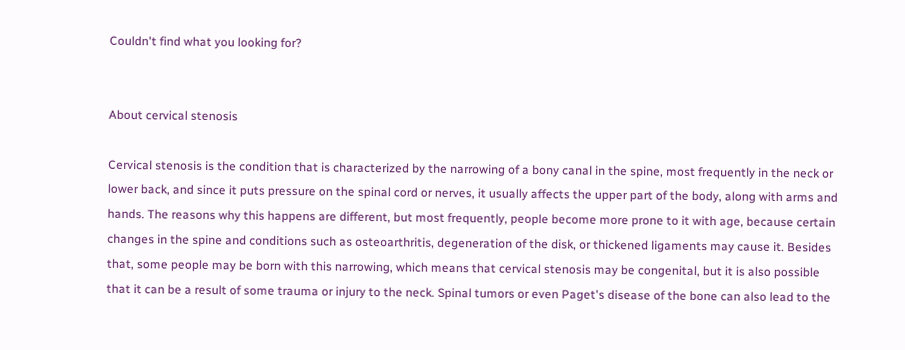Couldn't find what you looking for?


About cervical stenosis

Cervical stenosis is the condition that is characterized by the narrowing of a bony canal in the spine, most frequently in the neck or lower back, and since it puts pressure on the spinal cord or nerves, it usually affects the upper part of the body, along with arms and hands. The reasons why this happens are different, but most frequently, people become more prone to it with age, because certain changes in the spine and conditions such as osteoarthritis, degeneration of the disk, or thickened ligaments may cause it. Besides that, some people may be born with this narrowing, which means that cervical stenosis may be congenital, but it is also possible that it can be a result of some trauma or injury to the neck. Spinal tumors or even Paget's disease of the bone can also lead to the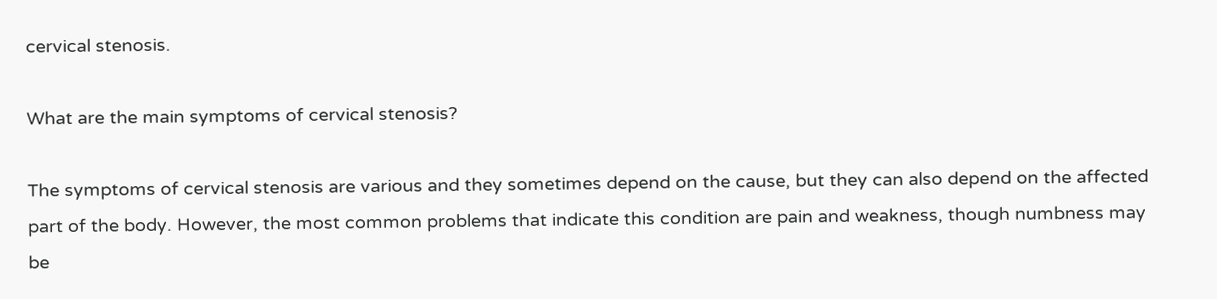cervical stenosis.

What are the main symptoms of cervical stenosis?

The symptoms of cervical stenosis are various and they sometimes depend on the cause, but they can also depend on the affected part of the body. However, the most common problems that indicate this condition are pain and weakness, though numbness may be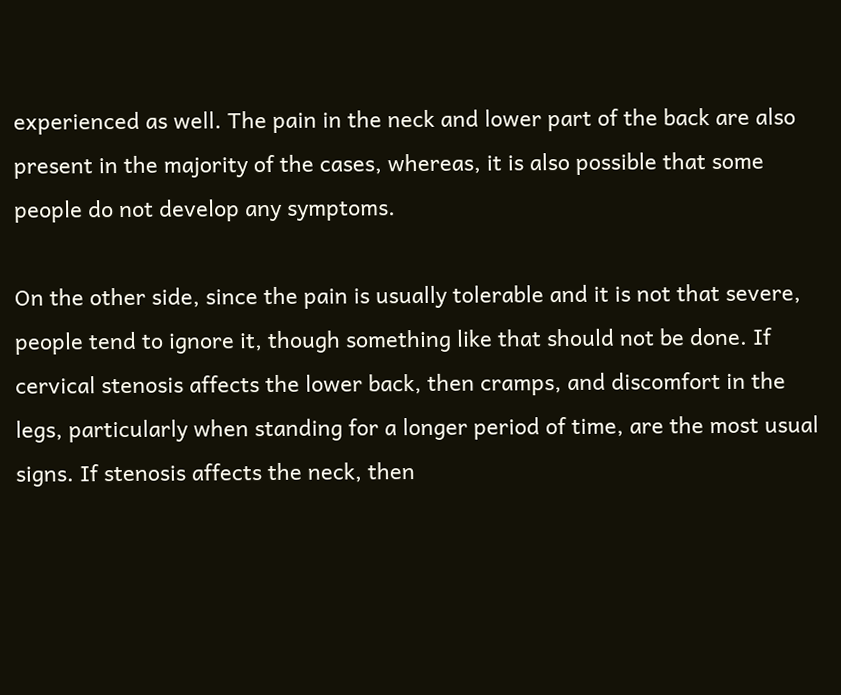experienced as well. The pain in the neck and lower part of the back are also present in the majority of the cases, whereas, it is also possible that some people do not develop any symptoms.

On the other side, since the pain is usually tolerable and it is not that severe, people tend to ignore it, though something like that should not be done. If cervical stenosis affects the lower back, then cramps, and discomfort in the legs, particularly when standing for a longer period of time, are the most usual signs. If stenosis affects the neck, then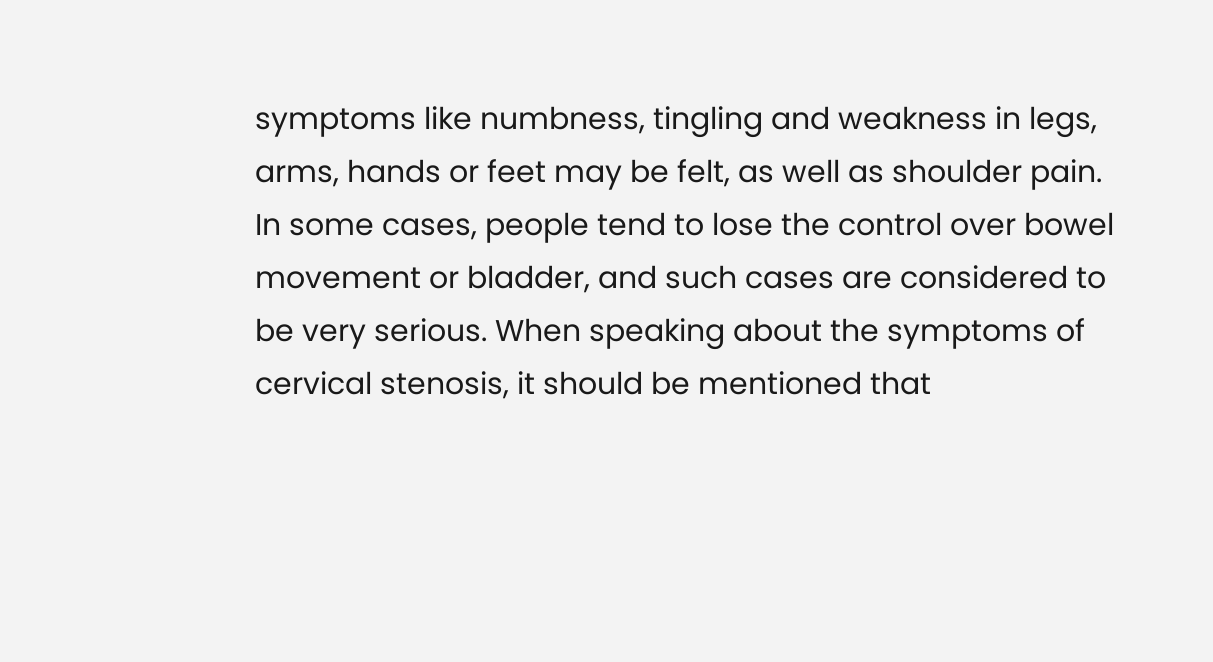symptoms like numbness, tingling and weakness in legs, arms, hands or feet may be felt, as well as shoulder pain. In some cases, people tend to lose the control over bowel movement or bladder, and such cases are considered to be very serious. When speaking about the symptoms of cervical stenosis, it should be mentioned that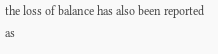the loss of balance has also been reported as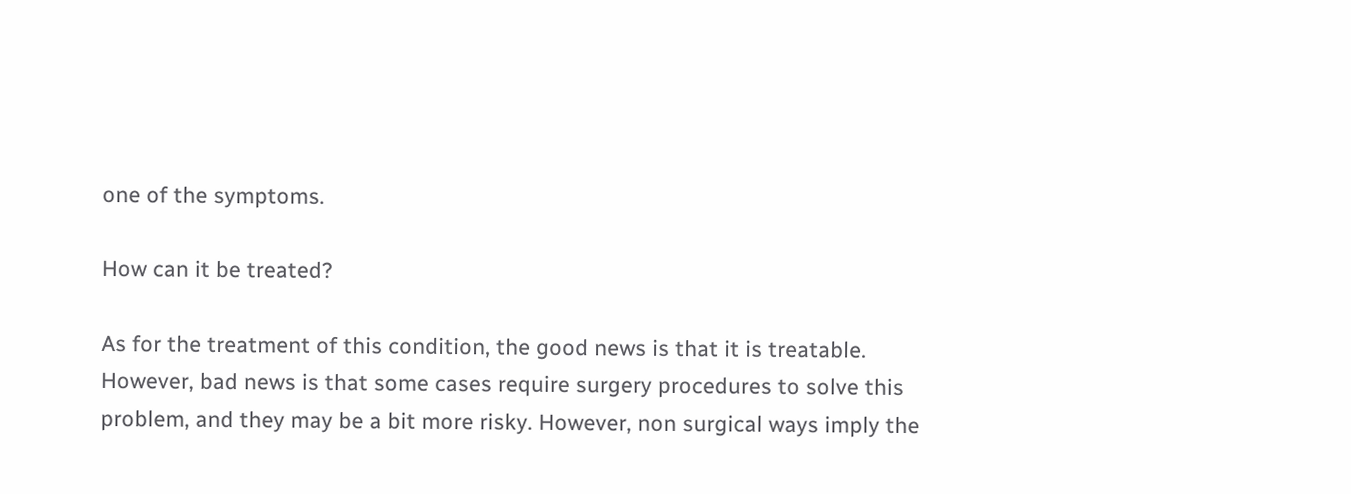one of the symptoms.

How can it be treated?

As for the treatment of this condition, the good news is that it is treatable. However, bad news is that some cases require surgery procedures to solve this problem, and they may be a bit more risky. However, non surgical ways imply the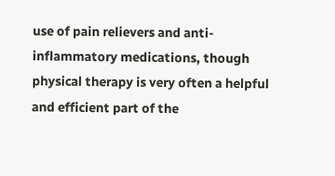use of pain relievers and anti-inflammatory medications, though physical therapy is very often a helpful and efficient part of the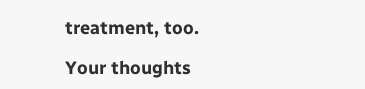treatment, too.

Your thoughts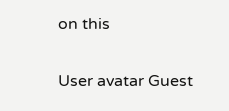on this

User avatar Guest